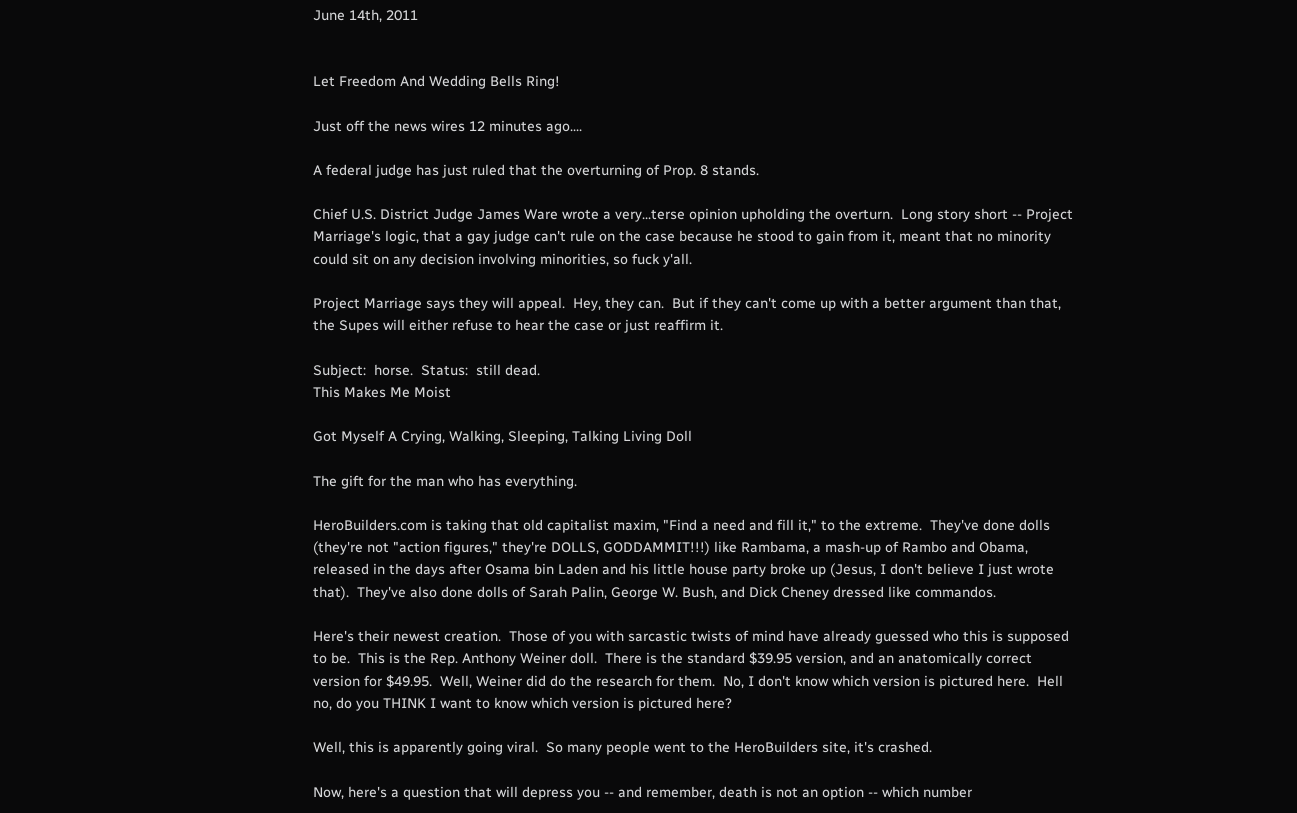June 14th, 2011


Let Freedom And Wedding Bells Ring!

Just off the news wires 12 minutes ago....

A federal judge has just ruled that the overturning of Prop. 8 stands.

Chief U.S. District Judge James Ware wrote a very...terse opinion upholding the overturn.  Long story short -- Project Marriage's logic, that a gay judge can't rule on the case because he stood to gain from it, meant that no minority could sit on any decision involving minorities, so fuck y'all.

Project Marriage says they will appeal.  Hey, they can.  But if they can't come up with a better argument than that, the Supes will either refuse to hear the case or just reaffirm it.

Subject:  horse.  Status:  still dead.
This Makes Me Moist

Got Myself A Crying, Walking, Sleeping, Talking Living Doll

The gift for the man who has everything.

HeroBuilders.com is taking that old capitalist maxim, "Find a need and fill it," to the extreme.  They've done dolls (they're not "action figures," they're DOLLS, GODDAMMIT!!!) like Rambama, a mash-up of Rambo and Obama, released in the days after Osama bin Laden and his little house party broke up (Jesus, I don't believe I just wrote that).  They've also done dolls of Sarah Palin, George W. Bush, and Dick Cheney dressed like commandos.

Here's their newest creation.  Those of you with sarcastic twists of mind have already guessed who this is supposed to be.  This is the Rep. Anthony Weiner doll.  There is the standard $39.95 version, and an anatomically correct version for $49.95.  Well, Weiner did do the research for them.  No, I don't know which version is pictured here.  Hell no, do you THINK I want to know which version is pictured here?

Well, this is apparently going viral.  So many people went to the HeroBuilders site, it's crashed.

Now, here's a question that will depress you -- and remember, death is not an option -- which number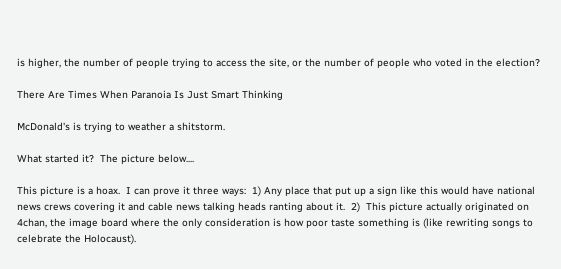is higher, the number of people trying to access the site, or the number of people who voted in the election?

There Are Times When Paranoia Is Just Smart Thinking

McDonald's is trying to weather a shitstorm.

What started it?  The picture below....

This picture is a hoax.  I can prove it three ways:  1) Any place that put up a sign like this would have national news crews covering it and cable news talking heads ranting about it.  2)  This picture actually originated on 4chan, the image board where the only consideration is how poor taste something is (like rewriting songs to celebrate the Holocaust).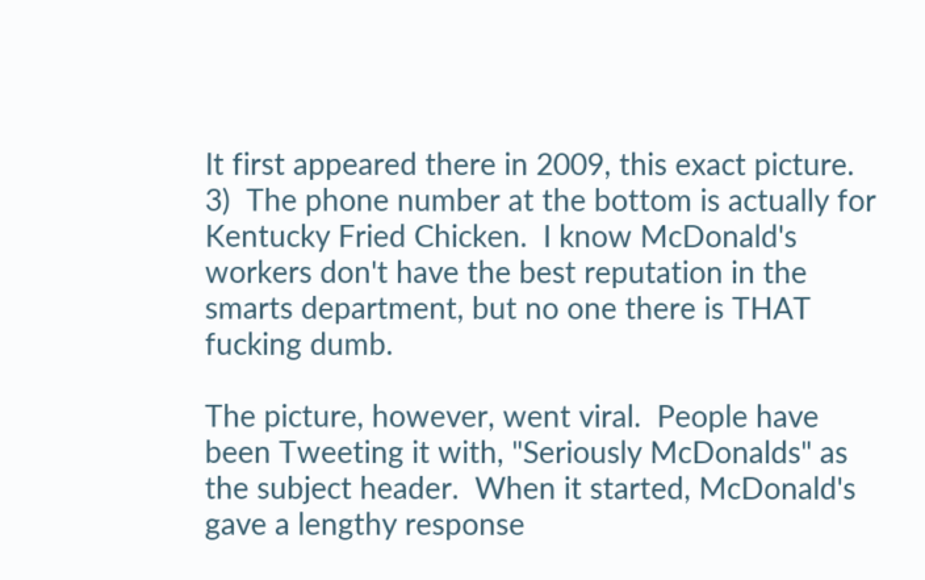It first appeared there in 2009, this exact picture.  3)  The phone number at the bottom is actually for Kentucky Fried Chicken.  I know McDonald's workers don't have the best reputation in the smarts department, but no one there is THAT fucking dumb.

The picture, however, went viral.  People have been Tweeting it with, "Seriously McDonalds" as the subject header.  When it started, McDonald's gave a lengthy response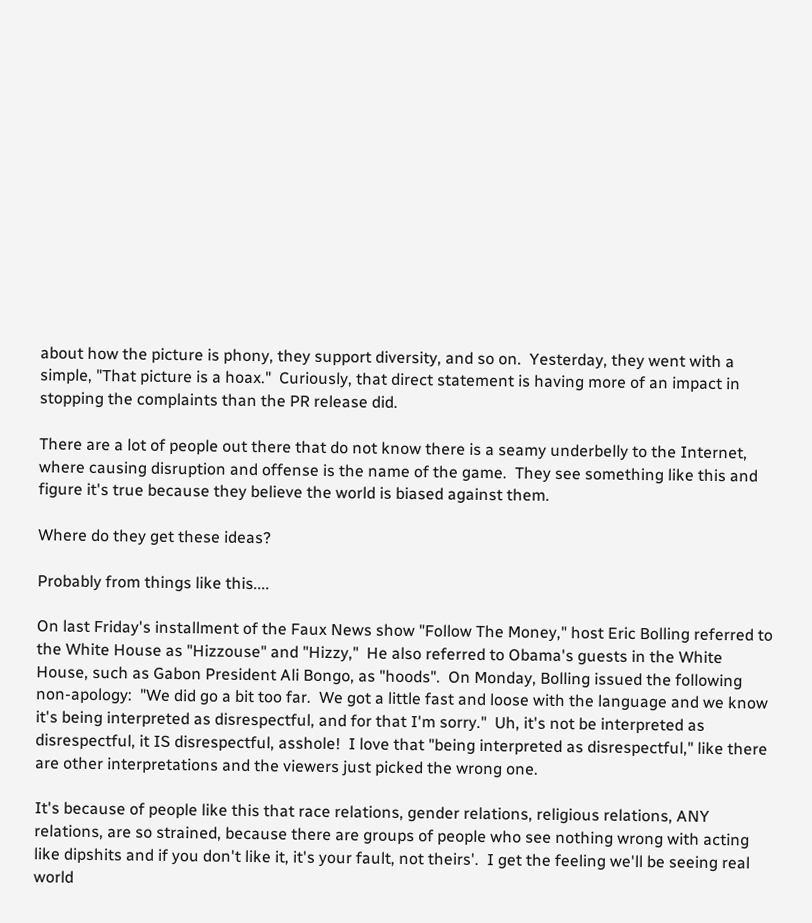about how the picture is phony, they support diversity, and so on.  Yesterday, they went with a simple, "That picture is a hoax."  Curiously, that direct statement is having more of an impact in stopping the complaints than the PR release did.

There are a lot of people out there that do not know there is a seamy underbelly to the Internet, where causing disruption and offense is the name of the game.  They see something like this and figure it's true because they believe the world is biased against them.

Where do they get these ideas?

Probably from things like this....

On last Friday's installment of the Faux News show "Follow The Money," host Eric Bolling referred to the White House as "Hizzouse" and "Hizzy,"  He also referred to Obama's guests in the White House, such as Gabon President Ali Bongo, as "hoods".  On Monday, Bolling issued the following non-apology:  "We did go a bit too far.  We got a little fast and loose with the language and we know it's being interpreted as disrespectful, and for that I'm sorry."  Uh, it's not be interpreted as disrespectful, it IS disrespectful, asshole!  I love that "being interpreted as disrespectful," like there are other interpretations and the viewers just picked the wrong one.

It's because of people like this that race relations, gender relations, religious relations, ANY relations, are so strained, because there are groups of people who see nothing wrong with acting like dipshits and if you don't like it, it's your fault, not theirs'.  I get the feeling we'll be seeing real world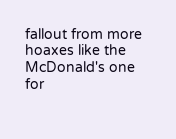fallout from more hoaxes like the McDonald's one for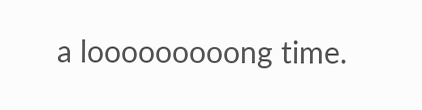a looooooooong time.